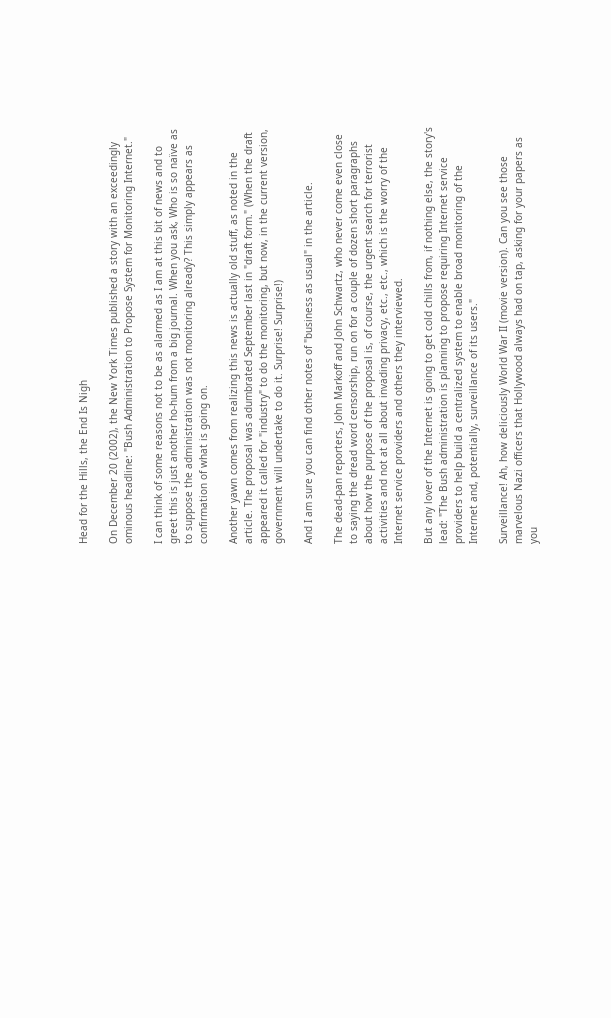Head for the Hills, the End Is Nigh

On December 20 (2002), the New York Times published a story with an exceedingly ominous headline: "Bush Administration to Propose System for Monitoring Internet."

I can think of some reasons not to be as alarmed as I am at this bit of news and to greet this is just another ho-hum from a big journal. When you ask, Who is so naïve as to suppose the administration was not monitoring already? This simply appears as confirmation of what is going on.

Another yawn comes from realizing this news is actually old stuff, as noted in the article. The proposal was adumbrated September last in "draft form." (When the draft appeared it called for "industry" to do the monitoring, but now, in the current version, government will undertake to do it. Surprise! Surprise!)

And I am sure you can find other notes of "business as usual" in the article.

The dead-pan reporters, John Markoff and John Schwartz, who never come even close to saying the dread word censorship, run on for a couple of dozen short paragraphs about how the purpose of the proposal is, of course, the urgent search for terrorist activities and not at all about invading privacy, etc., etc., which is the worry of the Internet service providers and others they interviewed.

But any lover of the Internet is going to get cold chills from, if nothing else, the story's lead: "The Bush administration is planning to propose requiring Internet service providers to help build a centralized system to enable broad monitoring of the Internet and, potentially, surveillance of its users."

Surveillance! Ah, how deliciously World War II (movie version). Can you see those marvelous Nazi officers that Hollywood always had on tap, asking for your papers as you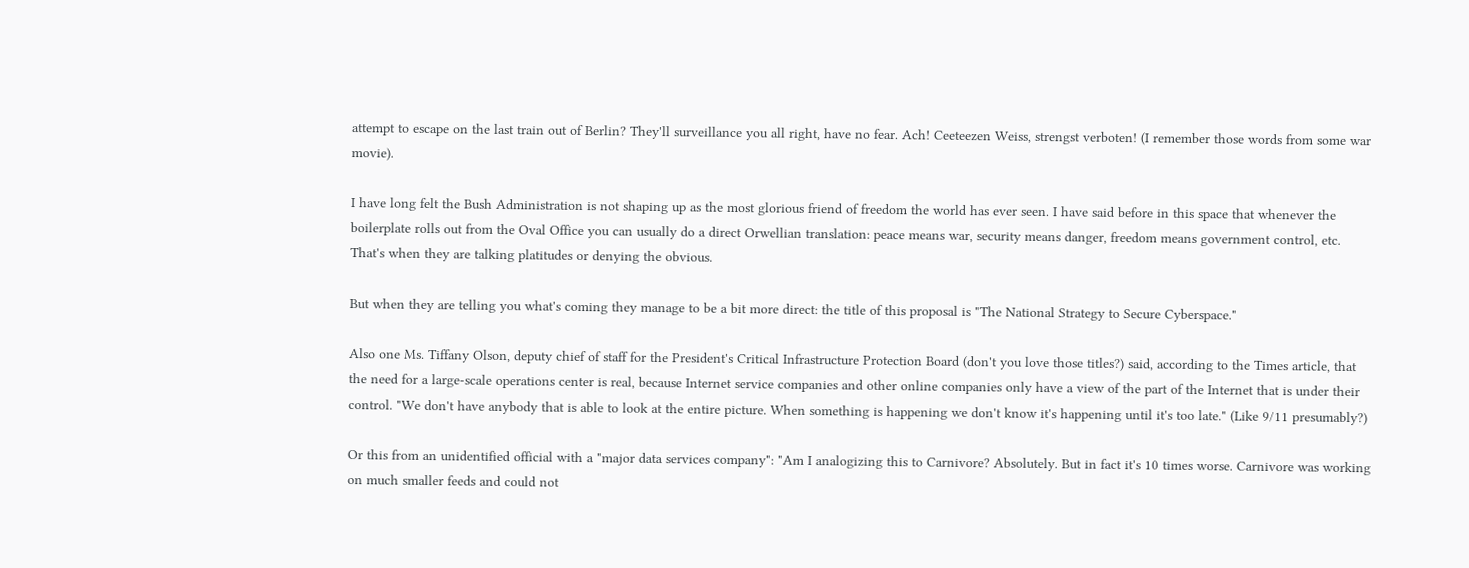attempt to escape on the last train out of Berlin? They'll surveillance you all right, have no fear. Ach! Ceeteezen Weiss, strengst verboten! (I remember those words from some war movie).

I have long felt the Bush Administration is not shaping up as the most glorious friend of freedom the world has ever seen. I have said before in this space that whenever the boilerplate rolls out from the Oval Office you can usually do a direct Orwellian translation: peace means war, security means danger, freedom means government control, etc. That's when they are talking platitudes or denying the obvious.

But when they are telling you what's coming they manage to be a bit more direct: the title of this proposal is "The National Strategy to Secure Cyberspace."

Also one Ms. Tiffany Olson, deputy chief of staff for the President's Critical Infrastructure Protection Board (don't you love those titles?) said, according to the Times article, that the need for a large-scale operations center is real, because Internet service companies and other online companies only have a view of the part of the Internet that is under their control. "We don't have anybody that is able to look at the entire picture. When something is happening we don't know it's happening until it's too late." (Like 9/11 presumably?)

Or this from an unidentified official with a "major data services company": "Am I analogizing this to Carnivore? Absolutely. But in fact it's 10 times worse. Carnivore was working on much smaller feeds and could not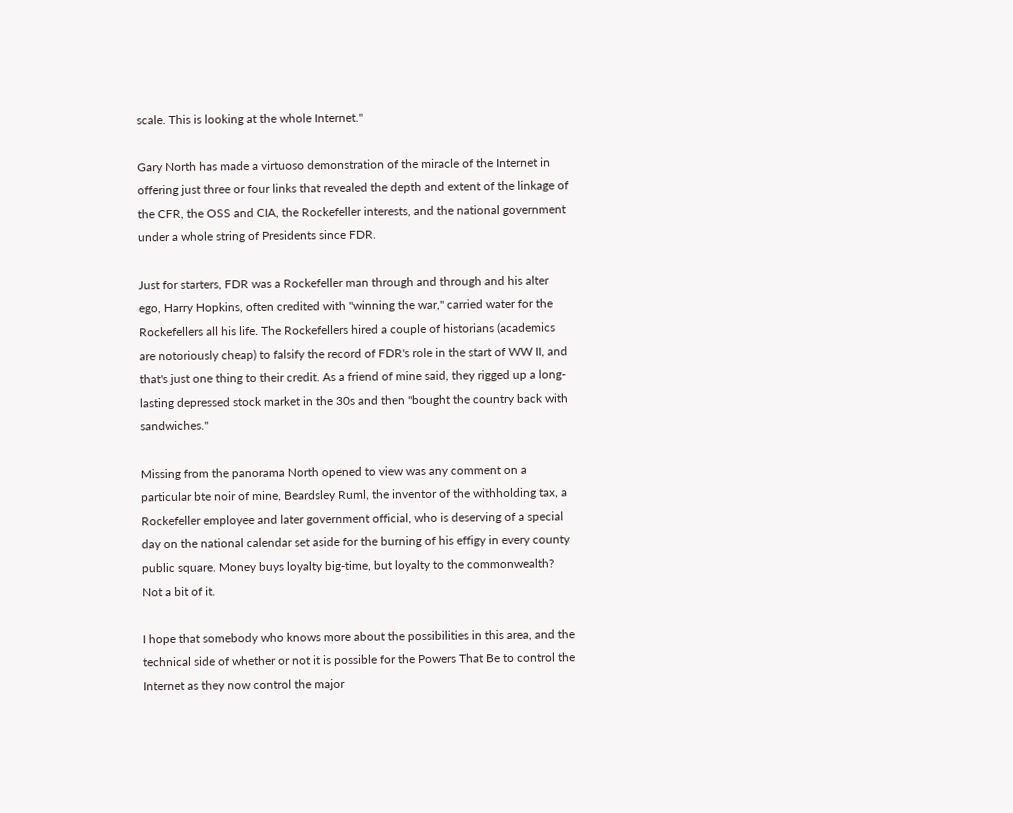scale. This is looking at the whole Internet."

Gary North has made a virtuoso demonstration of the miracle of the Internet in offering just three or four links that revealed the depth and extent of the linkage of the CFR, the OSS and CIA, the Rockefeller interests, and the national government under a whole string of Presidents since FDR.

Just for starters, FDR was a Rockefeller man through and through and his alter ego, Harry Hopkins, often credited with "winning the war," carried water for the Rockefellers all his life. The Rockefellers hired a couple of historians (academics are notoriously cheap) to falsify the record of FDR's role in the start of WW II, and that's just one thing to their credit. As a friend of mine said, they rigged up a long-lasting depressed stock market in the 30s and then "bought the country back with sandwiches."

Missing from the panorama North opened to view was any comment on a particular bte noir of mine, Beardsley Ruml, the inventor of the withholding tax, a Rockefeller employee and later government official, who is deserving of a special day on the national calendar set aside for the burning of his effigy in every county public square. Money buys loyalty big-time, but loyalty to the commonwealth? Not a bit of it.

I hope that somebody who knows more about the possibilities in this area, and the technical side of whether or not it is possible for the Powers That Be to control the Internet as they now control the major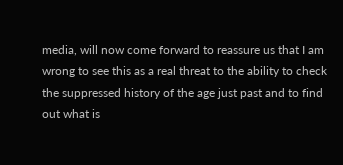media, will now come forward to reassure us that I am wrong to see this as a real threat to the ability to check the suppressed history of the age just past and to find out what is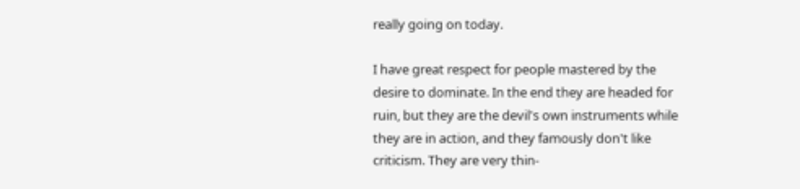really going on today.

I have great respect for people mastered by the desire to dominate. In the end they are headed for ruin, but they are the devil's own instruments while they are in action, and they famously don't like criticism. They are very thin-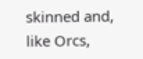skinned and, like Orcs,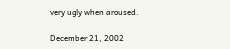very ugly when aroused.

December 21, 2002